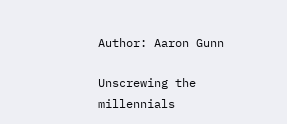Author: Aaron Gunn

Unscrewing the millennials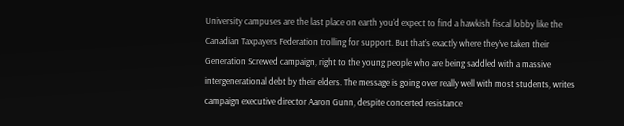University campuses are the last place on earth you’d expect to find a hawkish fiscal lobby like the Canadian Taxpayers Federation trolling for support. But that’s exactly where they’ve taken their Generation Screwed campaign, right to the young people who are being saddled with a massive intergenerational debt by their elders. The message is going over really well with most students, writes campaign executive director Aaron Gunn, despite concerted resistance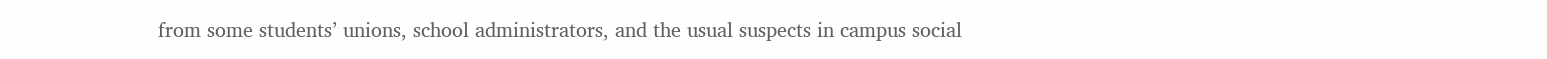from some students’ unions, school administrators, and the usual suspects in campus social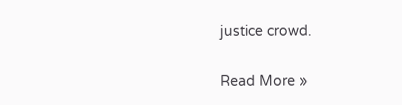justice crowd.

Read More »